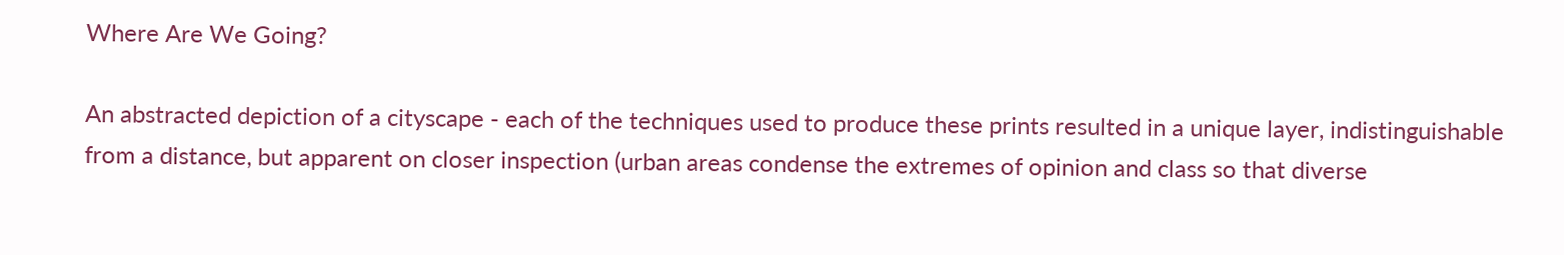Where Are We Going?

An abstracted depiction of a cityscape - each of the techniques used to produce these prints resulted in a unique layer, indistinguishable from a distance, but apparent on closer inspection (urban areas condense the extremes of opinion and class so that diverse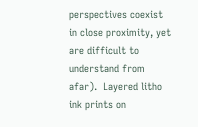perspectives coexist in close proximity, yet are difficult to understand from afar).  Layered litho ink prints on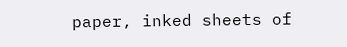paper, inked sheets of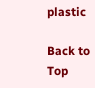plastic

Back to Top